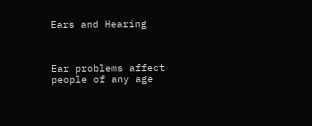Ears and Hearing



Ear problems affect people of any age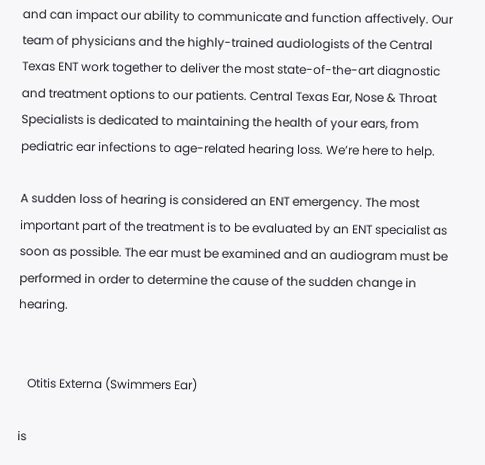and can impact our ability to communicate and function affectively. Our team of physicians and the highly-trained audiologists of the Central Texas ENT work together to deliver the most state-of-the-art diagnostic and treatment options to our patients. Central Texas Ear, Nose & Throat Specialists is dedicated to maintaining the health of your ears, from pediatric ear infections to age-related hearing loss. We’re here to help.

A sudden loss of hearing is considered an ENT emergency. The most important part of the treatment is to be evaluated by an ENT specialist as soon as possible. The ear must be examined and an audiogram must be performed in order to determine the cause of the sudden change in hearing.


   Otitis Externa (Swimmers Ear)

is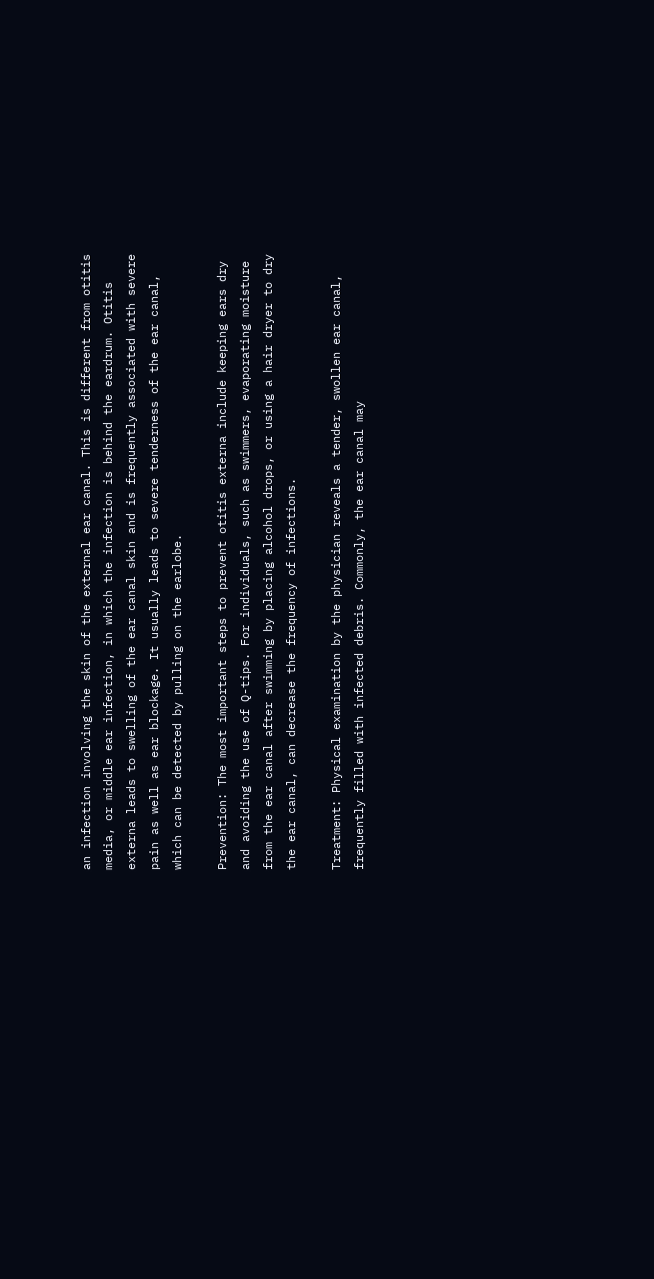an infection involving the skin of the external ear canal. This is different from otitis media, or middle ear infection, in which the infection is behind the eardrum. Otitis externa leads to swelling of the ear canal skin and is frequently associated with severe pain as well as ear blockage. It usually leads to severe tenderness of the ear canal, which can be detected by pulling on the earlobe.

Prevention: The most important steps to prevent otitis externa include keeping ears dry and avoiding the use of Q-tips. For individuals, such as swimmers, evaporating moisture from the ear canal after swimming by placing alcohol drops, or using a hair dryer to dry the ear canal, can decrease the frequency of infections.

Treatment: Physical examination by the physician reveals a tender, swollen ear canal, frequently filled with infected debris. Commonly, the ear canal may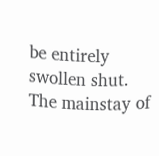be entirely swollen shut.  The mainstay of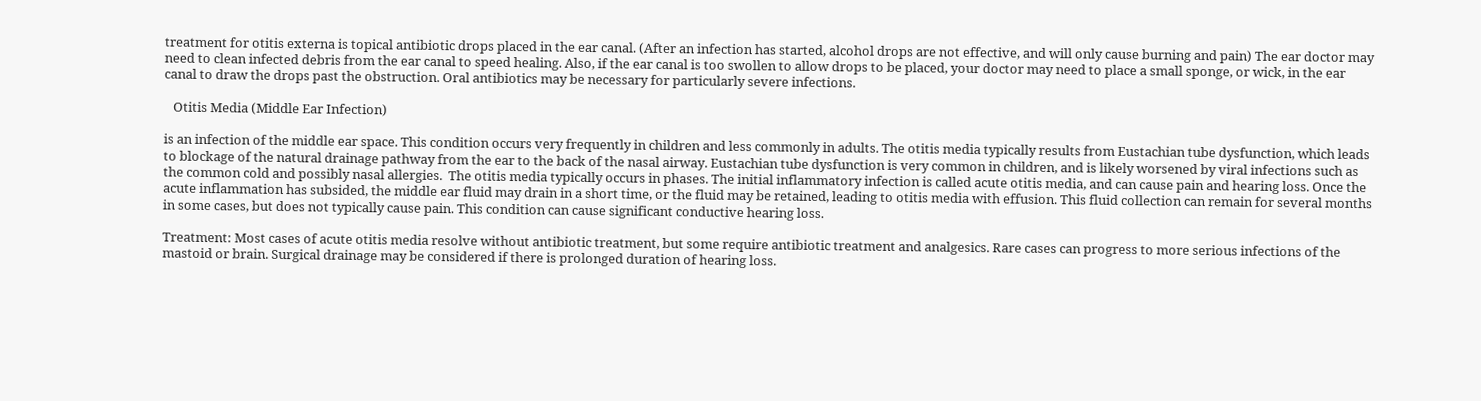treatment for otitis externa is topical antibiotic drops placed in the ear canal. (After an infection has started, alcohol drops are not effective, and will only cause burning and pain) The ear doctor may need to clean infected debris from the ear canal to speed healing. Also, if the ear canal is too swollen to allow drops to be placed, your doctor may need to place a small sponge, or wick, in the ear canal to draw the drops past the obstruction. Oral antibiotics may be necessary for particularly severe infections.

   Otitis Media (Middle Ear Infection)

is an infection of the middle ear space. This condition occurs very frequently in children and less commonly in adults. The otitis media typically results from Eustachian tube dysfunction, which leads to blockage of the natural drainage pathway from the ear to the back of the nasal airway. Eustachian tube dysfunction is very common in children, and is likely worsened by viral infections such as the common cold and possibly nasal allergies.  The otitis media typically occurs in phases. The initial inflammatory infection is called acute otitis media, and can cause pain and hearing loss. Once the acute inflammation has subsided, the middle ear fluid may drain in a short time, or the fluid may be retained, leading to otitis media with effusion. This fluid collection can remain for several months in some cases, but does not typically cause pain. This condition can cause significant conductive hearing loss.

Treatment: Most cases of acute otitis media resolve without antibiotic treatment, but some require antibiotic treatment and analgesics. Rare cases can progress to more serious infections of the mastoid or brain. Surgical drainage may be considered if there is prolonged duration of hearing loss.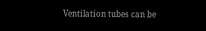Ventilation tubes can be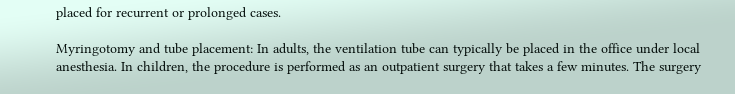placed for recurrent or prolonged cases.

Myringotomy and tube placement: In adults, the ventilation tube can typically be placed in the office under local anesthesia. In children, the procedure is performed as an outpatient surgery that takes a few minutes. The surgery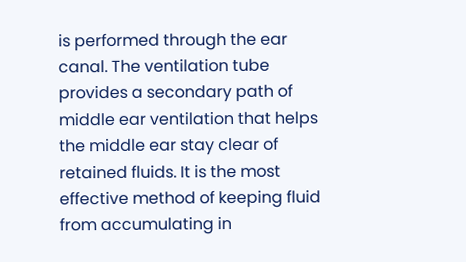is performed through the ear canal. The ventilation tube provides a secondary path of middle ear ventilation that helps the middle ear stay clear of retained fluids. It is the most effective method of keeping fluid from accumulating in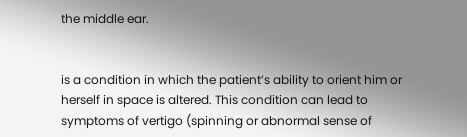the middle ear.


is a condition in which the patient’s ability to orient him or herself in space is altered. This condition can lead to symptoms of vertigo (spinning or abnormal sense of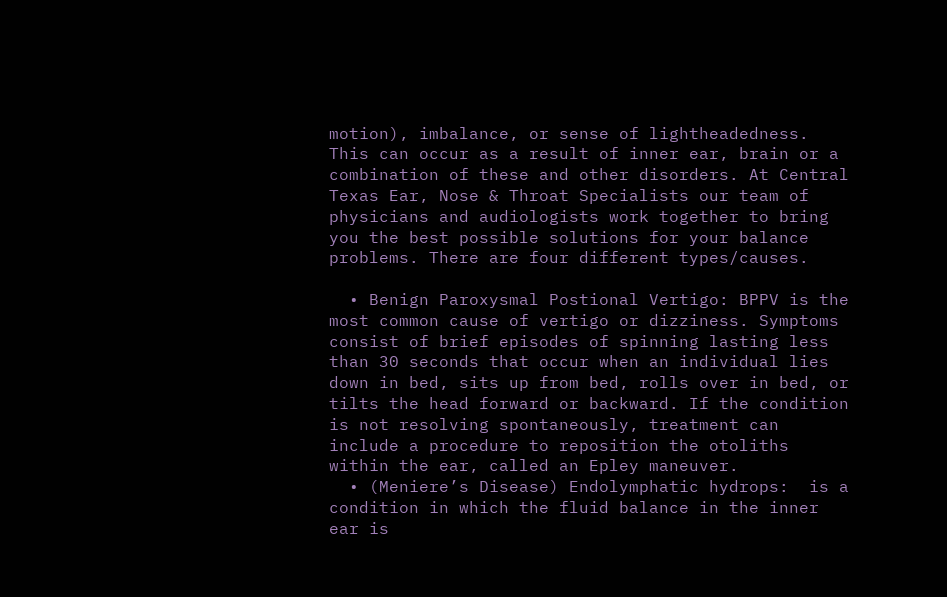motion), imbalance, or sense of lightheadedness. This can occur as a result of inner ear, brain or a combination of these and other disorders. At Central Texas Ear, Nose & Throat Specialists our team of physicians and audiologists work together to bring you the best possible solutions for your balance problems. There are four different types/causes.

  • Benign Paroxysmal Postional Vertigo: BPPV is the most common cause of vertigo or dizziness. Symptoms consist of brief episodes of spinning lasting less than 30 seconds that occur when an individual lies down in bed, sits up from bed, rolls over in bed, or tilts the head forward or backward. If the condition is not resolving spontaneously, treatment can include a procedure to reposition the otoliths within the ear, called an Epley maneuver.
  • (Meniere’s Disease) Endolymphatic hydrops:  is a condition in which the fluid balance in the inner ear is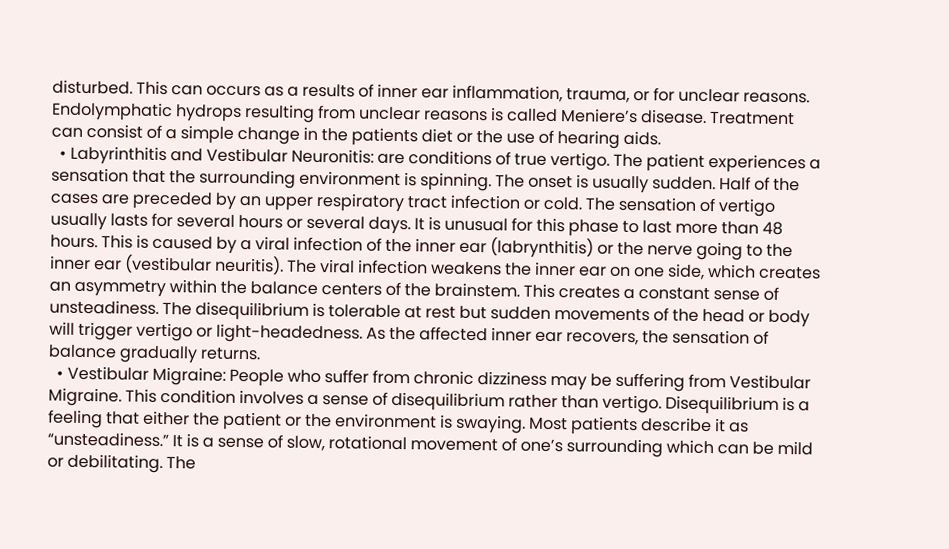disturbed. This can occurs as a results of inner ear inflammation, trauma, or for unclear reasons. Endolymphatic hydrops resulting from unclear reasons is called Meniere’s disease. Treatment can consist of a simple change in the patients diet or the use of hearing aids.
  • Labyrinthitis and Vestibular Neuronitis: are conditions of true vertigo. The patient experiences a sensation that the surrounding environment is spinning. The onset is usually sudden. Half of the cases are preceded by an upper respiratory tract infection or cold. The sensation of vertigo usually lasts for several hours or several days. It is unusual for this phase to last more than 48 hours. This is caused by a viral infection of the inner ear (labrynthitis) or the nerve going to the inner ear (vestibular neuritis). The viral infection weakens the inner ear on one side, which creates an asymmetry within the balance centers of the brainstem. This creates a constant sense of unsteadiness. The disequilibrium is tolerable at rest but sudden movements of the head or body will trigger vertigo or light-headedness. As the affected inner ear recovers, the sensation of balance gradually returns.
  • Vestibular Migraine: People who suffer from chronic dizziness may be suffering from Vestibular Migraine. This condition involves a sense of disequilibrium rather than vertigo. Disequilibrium is a feeling that either the patient or the environment is swaying. Most patients describe it as “unsteadiness.” It is a sense of slow, rotational movement of one’s surrounding which can be mild or debilitating. The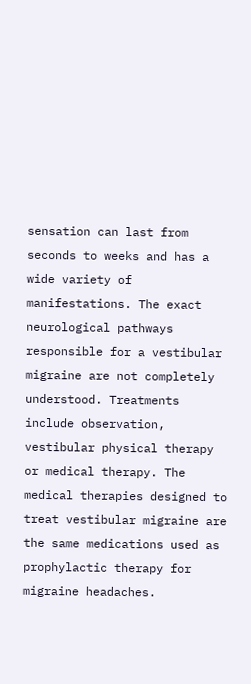sensation can last from seconds to weeks and has a wide variety of manifestations. The exact neurological pathways responsible for a vestibular migraine are not completely understood. Treatments include observation, vestibular physical therapy or medical therapy. The medical therapies designed to treat vestibular migraine are the same medications used as prophylactic therapy for migraine headaches.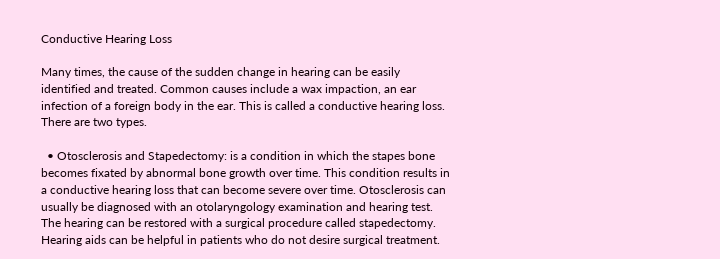Conductive Hearing Loss

Many times, the cause of the sudden change in hearing can be easily identified and treated. Common causes include a wax impaction, an ear infection of a foreign body in the ear. This is called a conductive hearing loss. There are two types.

  • Otosclerosis and Stapedectomy: is a condition in which the stapes bone becomes fixated by abnormal bone growth over time. This condition results in a conductive hearing loss that can become severe over time. Otosclerosis can usually be diagnosed with an otolaryngology examination and hearing test. The hearing can be restored with a surgical procedure called stapedectomy. Hearing aids can be helpful in patients who do not desire surgical treatment.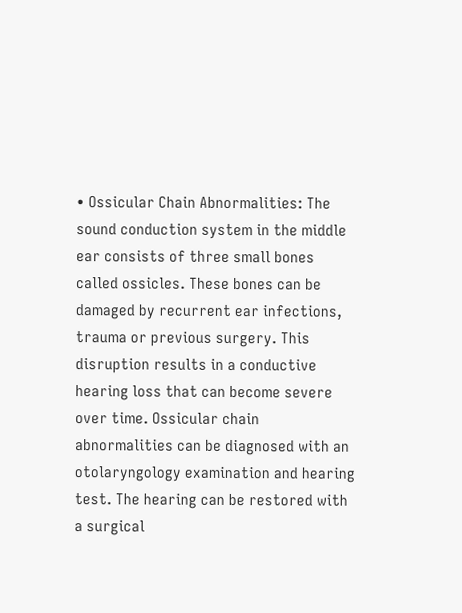• Ossicular Chain Abnormalities: The sound conduction system in the middle ear consists of three small bones called ossicles. These bones can be damaged by recurrent ear infections, trauma or previous surgery. This disruption results in a conductive hearing loss that can become severe over time. Ossicular chain abnormalities can be diagnosed with an otolaryngology examination and hearing test. The hearing can be restored with a surgical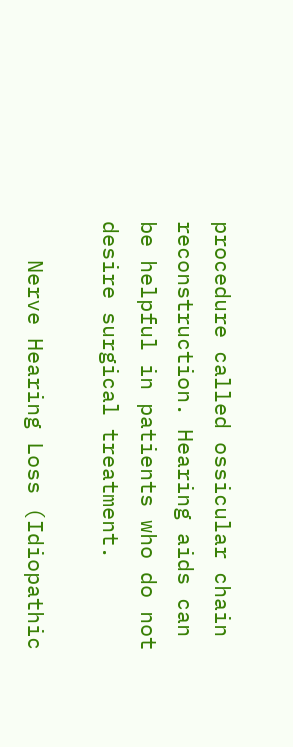procedure called ossicular chain reconstruction. Hearing aids can be helpful in patients who do not desire surgical treatment.

   Nerve Hearing Loss (Idiopathic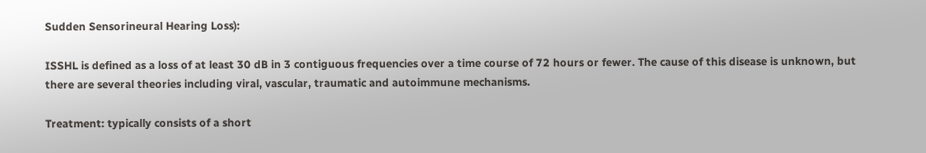Sudden Sensorineural Hearing Loss):

ISSHL is defined as a loss of at least 30 dB in 3 contiguous frequencies over a time course of 72 hours or fewer. The cause of this disease is unknown, but there are several theories including viral, vascular, traumatic and autoimmune mechanisms.

Treatment: typically consists of a short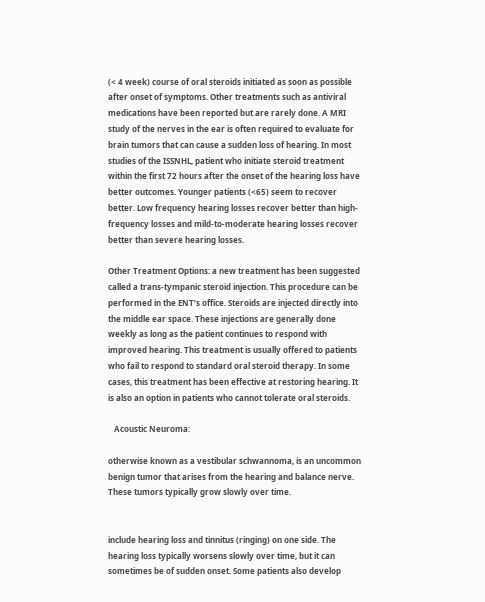(< 4 week) course of oral steroids initiated as soon as possible after onset of symptoms. Other treatments such as antiviral medications have been reported but are rarely done. A MRI study of the nerves in the ear is often required to evaluate for brain tumors that can cause a sudden loss of hearing. In most studies of the ISSNHL, patient who initiate steroid treatment within the first 72 hours after the onset of the hearing loss have better outcomes. Younger patients (<65) seem to recover better. Low frequency hearing losses recover better than high-frequency losses and mild-to-moderate hearing losses recover better than severe hearing losses.

Other Treatment Options: a new treatment has been suggested called a trans-tympanic steroid injection. This procedure can be performed in the ENT’s office. Steroids are injected directly into the middle ear space. These injections are generally done weekly as long as the patient continues to respond with improved hearing. This treatment is usually offered to patients who fail to respond to standard oral steroid therapy. In some cases, this treatment has been effective at restoring hearing. It is also an option in patients who cannot tolerate oral steroids.

   Acoustic Neuroma:

otherwise known as a vestibular schwannoma, is an uncommon benign tumor that arises from the hearing and balance nerve. These tumors typically grow slowly over time.


include hearing loss and tinnitus (ringing) on one side. The hearing loss typically worsens slowly over time, but it can sometimes be of sudden onset. Some patients also develop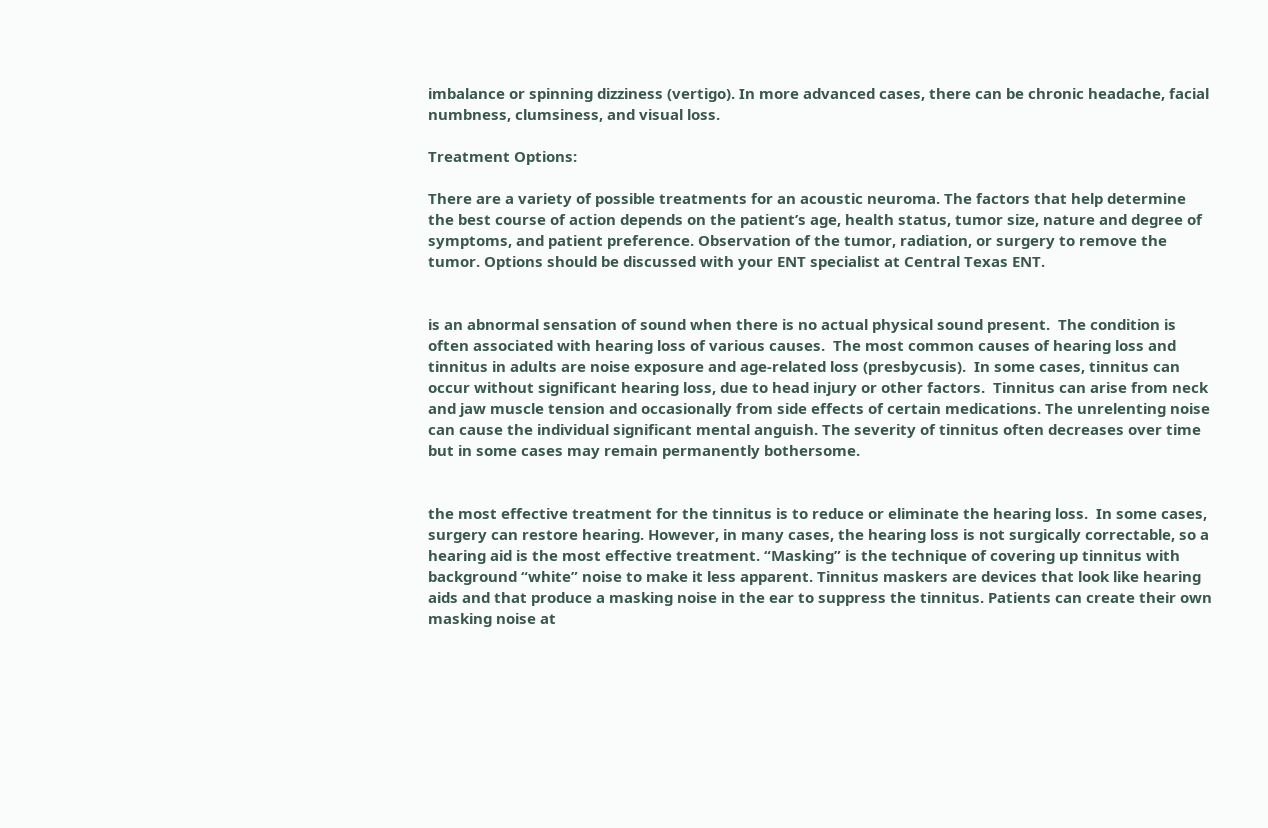imbalance or spinning dizziness (vertigo). In more advanced cases, there can be chronic headache, facial numbness, clumsiness, and visual loss.

Treatment Options:

There are a variety of possible treatments for an acoustic neuroma. The factors that help determine the best course of action depends on the patient’s age, health status, tumor size, nature and degree of symptoms, and patient preference. Observation of the tumor, radiation, or surgery to remove the tumor. Options should be discussed with your ENT specialist at Central Texas ENT.


is an abnormal sensation of sound when there is no actual physical sound present.  The condition is often associated with hearing loss of various causes.  The most common causes of hearing loss and tinnitus in adults are noise exposure and age-related loss (presbycusis).  In some cases, tinnitus can occur without significant hearing loss, due to head injury or other factors.  Tinnitus can arise from neck and jaw muscle tension and occasionally from side effects of certain medications. The unrelenting noise can cause the individual significant mental anguish. The severity of tinnitus often decreases over time but in some cases may remain permanently bothersome.


the most effective treatment for the tinnitus is to reduce or eliminate the hearing loss.  In some cases, surgery can restore hearing. However, in many cases, the hearing loss is not surgically correctable, so a hearing aid is the most effective treatment. “Masking” is the technique of covering up tinnitus with background “white” noise to make it less apparent. Tinnitus maskers are devices that look like hearing aids and that produce a masking noise in the ear to suppress the tinnitus. Patients can create their own masking noise at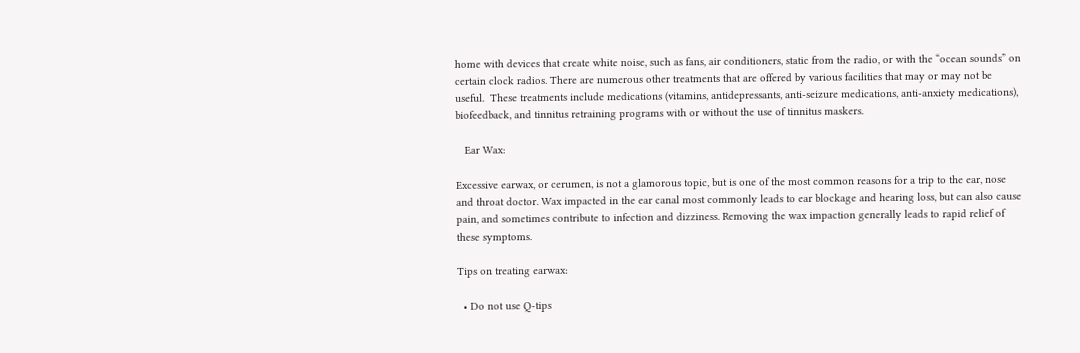home with devices that create white noise, such as fans, air conditioners, static from the radio, or with the “ocean sounds” on certain clock radios. There are numerous other treatments that are offered by various facilities that may or may not be useful.  These treatments include medications (vitamins, antidepressants, anti-seizure medications, anti-anxiety medications), biofeedback, and tinnitus retraining programs with or without the use of tinnitus maskers.

   Ear Wax:

Excessive earwax, or cerumen, is not a glamorous topic, but is one of the most common reasons for a trip to the ear, nose and throat doctor. Wax impacted in the ear canal most commonly leads to ear blockage and hearing loss, but can also cause pain, and sometimes contribute to infection and dizziness. Removing the wax impaction generally leads to rapid relief of these symptoms.

Tips on treating earwax:

  • Do not use Q-tips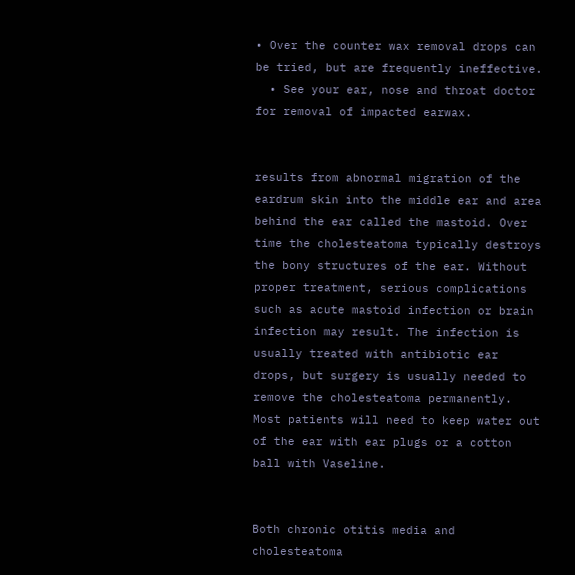• Over the counter wax removal drops can be tried, but are frequently ineffective.
  • See your ear, nose and throat doctor for removal of impacted earwax.


results from abnormal migration of the eardrum skin into the middle ear and area behind the ear called the mastoid. Over time the cholesteatoma typically destroys the bony structures of the ear. Without proper treatment, serious complications such as acute mastoid infection or brain infection may result. The infection is usually treated with antibiotic ear drops, but surgery is usually needed to remove the cholesteatoma permanently. Most patients will need to keep water out of the ear with ear plugs or a cotton ball with Vaseline.


Both chronic otitis media and cholesteatoma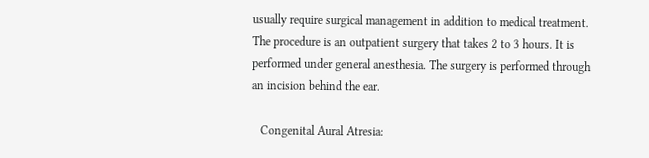usually require surgical management in addition to medical treatment. The procedure is an outpatient surgery that takes 2 to 3 hours. It is performed under general anesthesia. The surgery is performed through an incision behind the ear.

   Congenital Aural Atresia: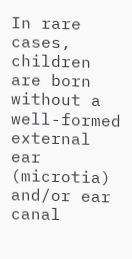In rare cases, children are born without a well-formed external ear (microtia) and/or ear canal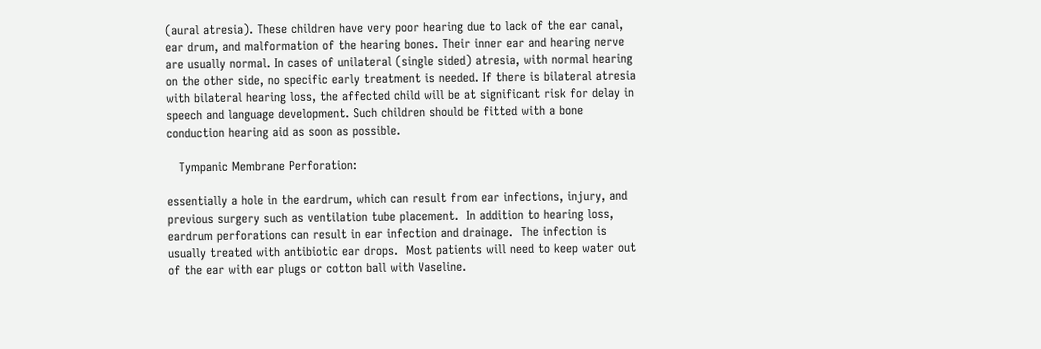(aural atresia). These children have very poor hearing due to lack of the ear canal, ear drum, and malformation of the hearing bones. Their inner ear and hearing nerve are usually normal. In cases of unilateral (single sided) atresia, with normal hearing on the other side, no specific early treatment is needed. If there is bilateral atresia with bilateral hearing loss, the affected child will be at significant risk for delay in speech and language development. Such children should be fitted with a bone conduction hearing aid as soon as possible.

   Tympanic Membrane Perforation:

essentially a hole in the eardrum, which can result from ear infections, injury, and previous surgery such as ventilation tube placement.  In addition to hearing loss, eardrum perforations can result in ear infection and drainage.  The infection is usually treated with antibiotic ear drops.  Most patients will need to keep water out of the ear with ear plugs or cotton ball with Vaseline.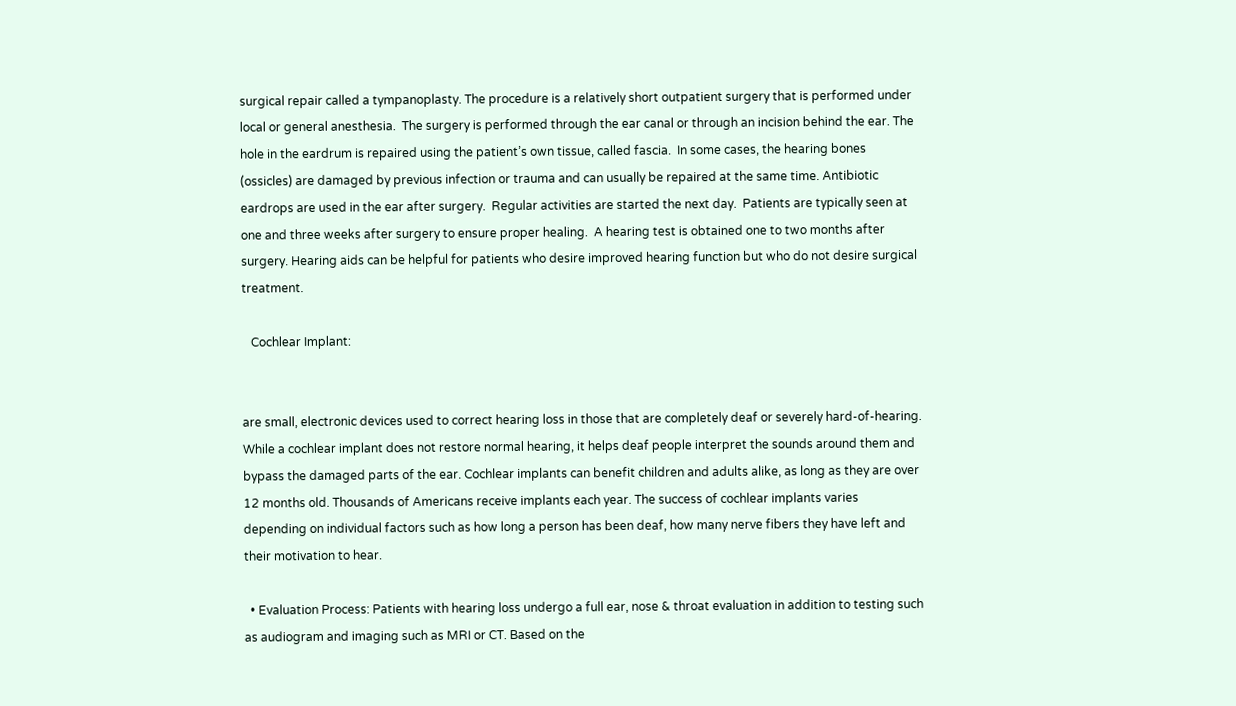surgical repair called a tympanoplasty. The procedure is a relatively short outpatient surgery that is performed under local or general anesthesia.  The surgery is performed through the ear canal or through an incision behind the ear. The hole in the eardrum is repaired using the patient’s own tissue, called fascia.  In some cases, the hearing bones (ossicles) are damaged by previous infection or trauma and can usually be repaired at the same time. Antibiotic eardrops are used in the ear after surgery.  Regular activities are started the next day.  Patients are typically seen at one and three weeks after surgery to ensure proper healing.  A hearing test is obtained one to two months after surgery. Hearing aids can be helpful for patients who desire improved hearing function but who do not desire surgical treatment.

   Cochlear Implant:


are small, electronic devices used to correct hearing loss in those that are completely deaf or severely hard-of-hearing. While a cochlear implant does not restore normal hearing, it helps deaf people interpret the sounds around them and bypass the damaged parts of the ear. Cochlear implants can benefit children and adults alike, as long as they are over 12 months old. Thousands of Americans receive implants each year. The success of cochlear implants varies depending on individual factors such as how long a person has been deaf, how many nerve fibers they have left and their motivation to hear.

  • Evaluation Process: Patients with hearing loss undergo a full ear, nose & throat evaluation in addition to testing such as audiogram and imaging such as MRI or CT. Based on the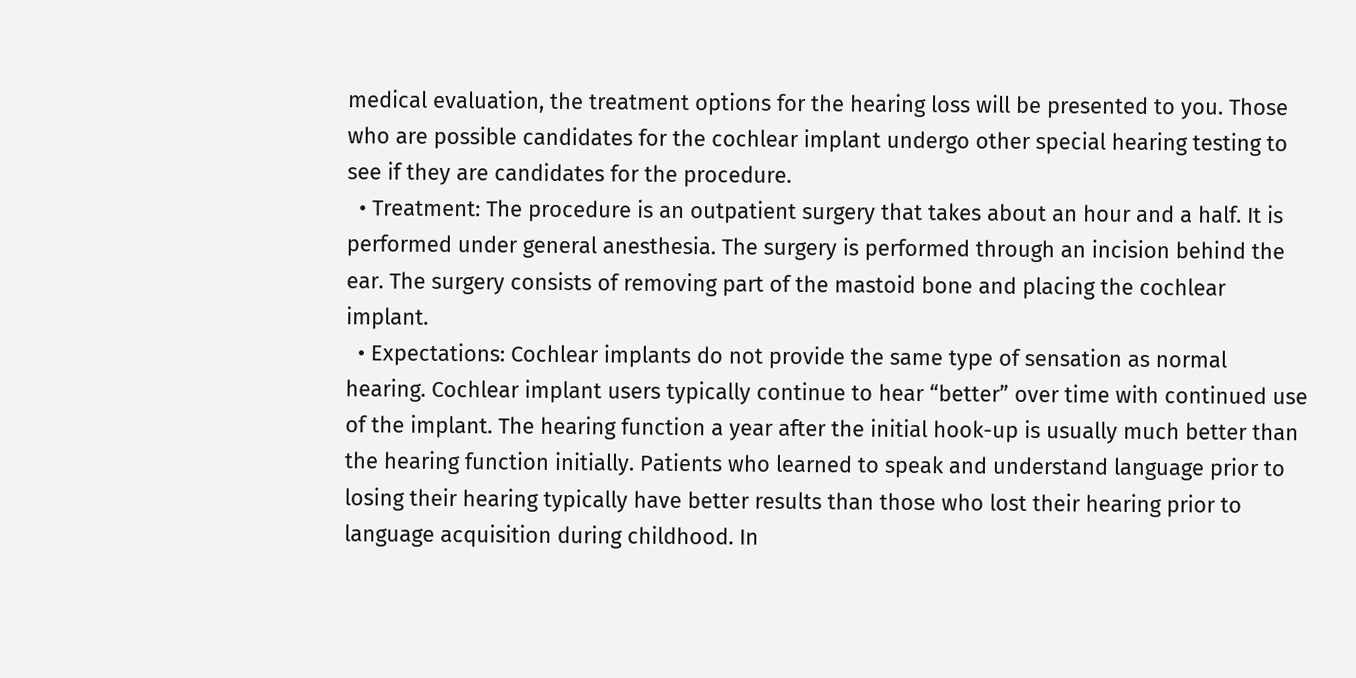medical evaluation, the treatment options for the hearing loss will be presented to you. Those who are possible candidates for the cochlear implant undergo other special hearing testing to see if they are candidates for the procedure.
  • Treatment: The procedure is an outpatient surgery that takes about an hour and a half. It is performed under general anesthesia. The surgery is performed through an incision behind the ear. The surgery consists of removing part of the mastoid bone and placing the cochlear implant.
  • Expectations: Cochlear implants do not provide the same type of sensation as normal hearing. Cochlear implant users typically continue to hear “better” over time with continued use of the implant. The hearing function a year after the initial hook-up is usually much better than the hearing function initially. Patients who learned to speak and understand language prior to losing their hearing typically have better results than those who lost their hearing prior to language acquisition during childhood. In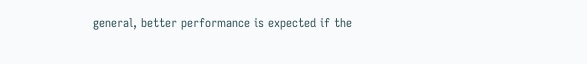general, better performance is expected if the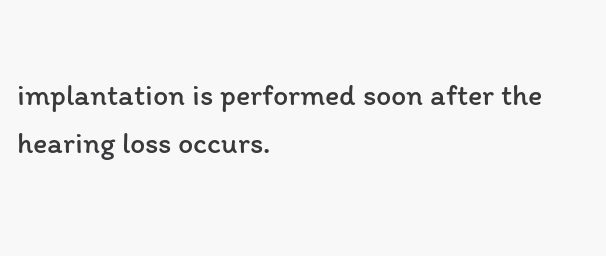implantation is performed soon after the hearing loss occurs.